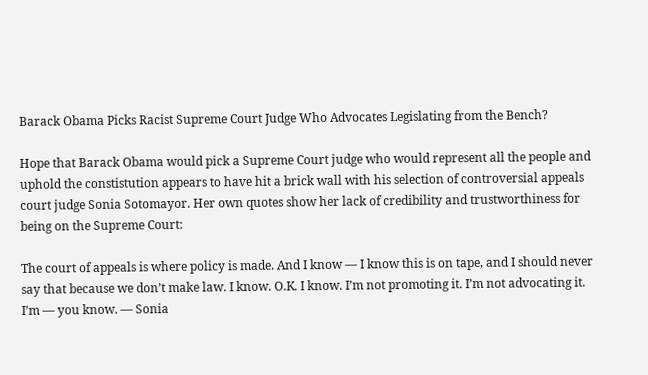Barack Obama Picks Racist Supreme Court Judge Who Advocates Legislating from the Bench?

Hope that Barack Obama would pick a Supreme Court judge who would represent all the people and uphold the constistution appears to have hit a brick wall with his selection of controversial appeals court judge Sonia Sotomayor. Her own quotes show her lack of credibility and trustworthiness for being on the Supreme Court:

The court of appeals is where policy is made. And I know — I know this is on tape, and I should never say that because we don’t make law. I know. O.K. I know. I’m not promoting it. I’m not advocating it. I’m — you know. — Sonia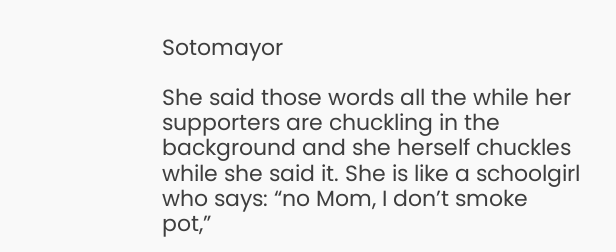Sotomayor

She said those words all the while her supporters are chuckling in the background and she herself chuckles while she said it. She is like a schoolgirl who says: “no Mom, I don’t smoke pot,”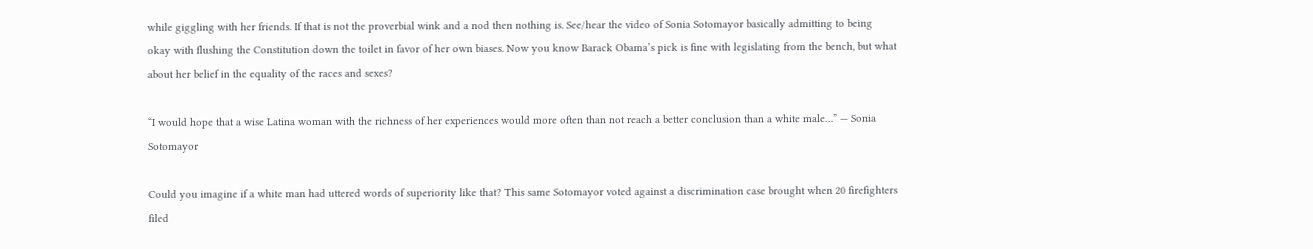while giggling with her friends. If that is not the proverbial wink and a nod then nothing is. See/hear the video of Sonia Sotomayor basically admitting to being okay with flushing the Constitution down the toilet in favor of her own biases. Now you know Barack Obama’s pick is fine with legislating from the bench, but what about her belief in the equality of the races and sexes?

“I would hope that a wise Latina woman with the richness of her experiences would more often than not reach a better conclusion than a white male…” — Sonia Sotomayor

Could you imagine if a white man had uttered words of superiority like that? This same Sotomayor voted against a discrimination case brought when 20 firefighters filed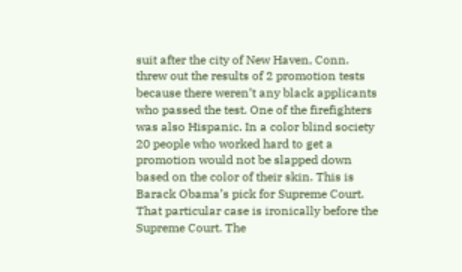suit after the city of New Haven, Conn. threw out the results of 2 promotion tests because there weren’t any black applicants who passed the test. One of the firefighters was also Hispanic. In a color blind society 20 people who worked hard to get a promotion would not be slapped down based on the color of their skin. This is Barack Obama’s pick for Supreme Court. That particular case is ironically before the Supreme Court. The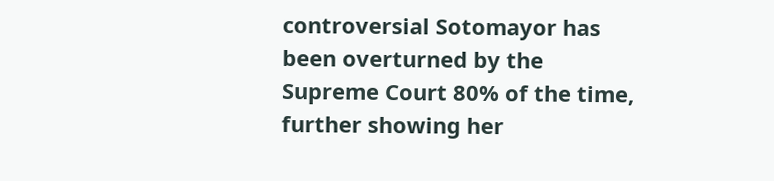controversial Sotomayor has been overturned by the Supreme Court 80% of the time, further showing her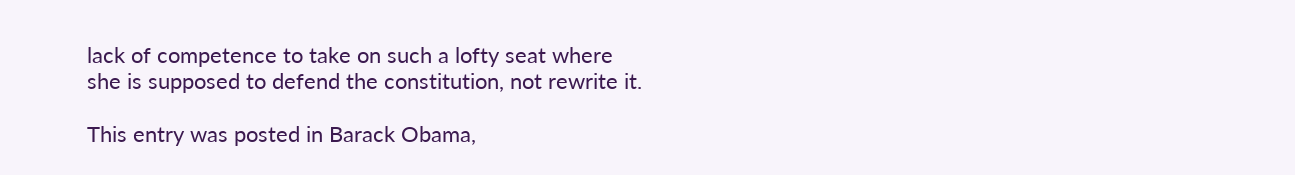lack of competence to take on such a lofty seat where she is supposed to defend the constitution, not rewrite it.

This entry was posted in Barack Obama,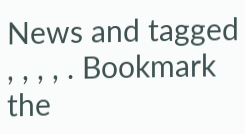News and tagged , , , , . Bookmark the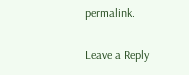permalink.

Leave a Reply